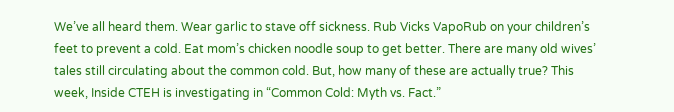We’ve all heard them. Wear garlic to stave off sickness. Rub Vicks VapoRub on your children’s feet to prevent a cold. Eat mom’s chicken noodle soup to get better. There are many old wives’ tales still circulating about the common cold. But, how many of these are actually true? This week, Inside CTEH is investigating in “Common Cold: Myth vs. Fact.”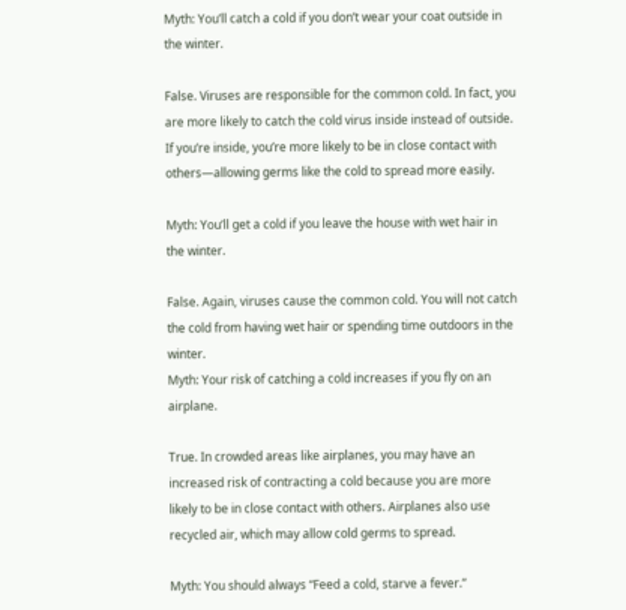Myth: You’ll catch a cold if you don’t wear your coat outside in the winter.

False. Viruses are responsible for the common cold. In fact, you are more likely to catch the cold virus inside instead of outside. If you’re inside, you’re more likely to be in close contact with others—allowing germs like the cold to spread more easily.

Myth: You’ll get a cold if you leave the house with wet hair in the winter.

False. Again, viruses cause the common cold. You will not catch the cold from having wet hair or spending time outdoors in the winter.
Myth: Your risk of catching a cold increases if you fly on an airplane.

True. In crowded areas like airplanes, you may have an increased risk of contracting a cold because you are more likely to be in close contact with others. Airplanes also use recycled air, which may allow cold germs to spread.

Myth: You should always “Feed a cold, starve a fever.”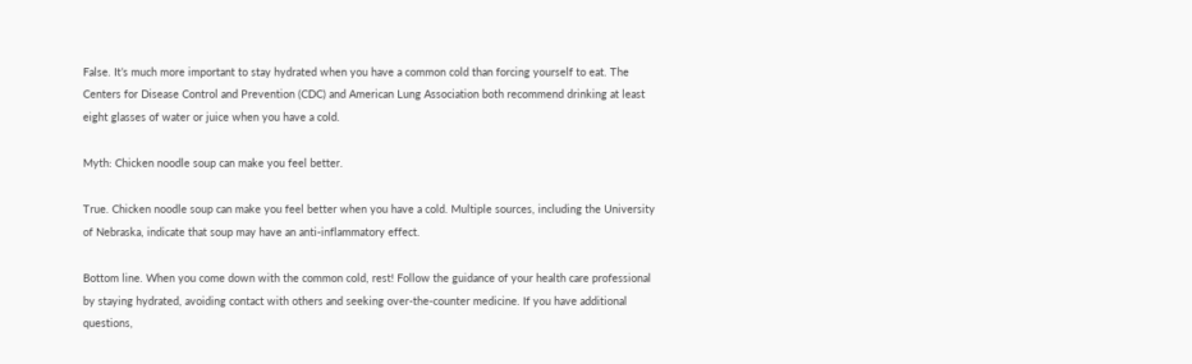False. It’s much more important to stay hydrated when you have a common cold than forcing yourself to eat. The Centers for Disease Control and Prevention (CDC) and American Lung Association both recommend drinking at least eight glasses of water or juice when you have a cold.

Myth: Chicken noodle soup can make you feel better.

True. Chicken noodle soup can make you feel better when you have a cold. Multiple sources, including the University of Nebraska, indicate that soup may have an anti-inflammatory effect.

Bottom line. When you come down with the common cold, rest! Follow the guidance of your health care professional by staying hydrated, avoiding contact with others and seeking over-the-counter medicine. If you have additional questions,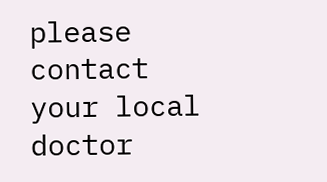please contact your local doctor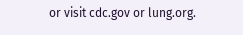or visit cdc.gov or lung.org.